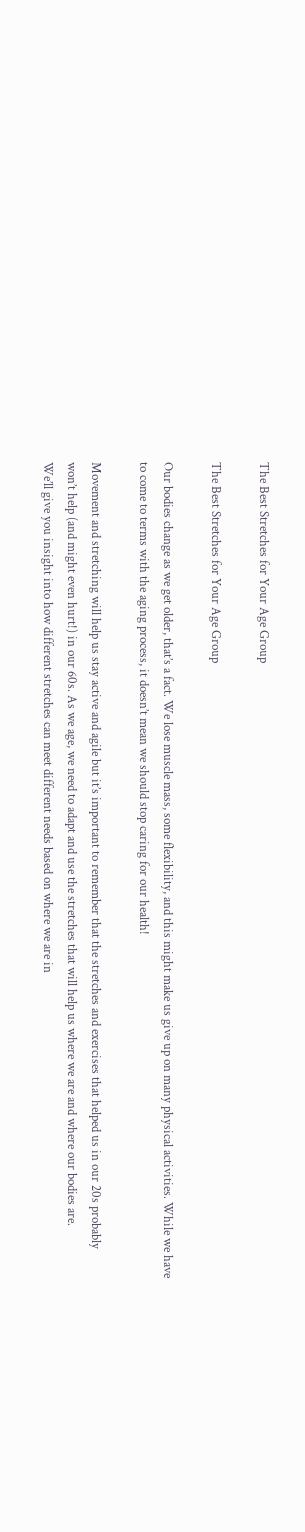The Best Stretches for Your Age Group

The Best Stretches for Your Age Group

Our bodies change as we get older, that’s a fact. We lose muscle mass, some flexibility, and this might make us give up on many physical activities. While we have to come to terms with the aging process, it doesn’t mean we should stop caring for our health!

Movement and stretching will help us stay active and agile but it’s important to remember that the stretches and exercises that helped us in our 20s probably won’t help (and might even hurt!) in our 60s. As we age, we need to adapt and use the stretches that will help us where we are and where our bodies are.
We’ll give you insight into how different stretches can meet different needs based on where we are in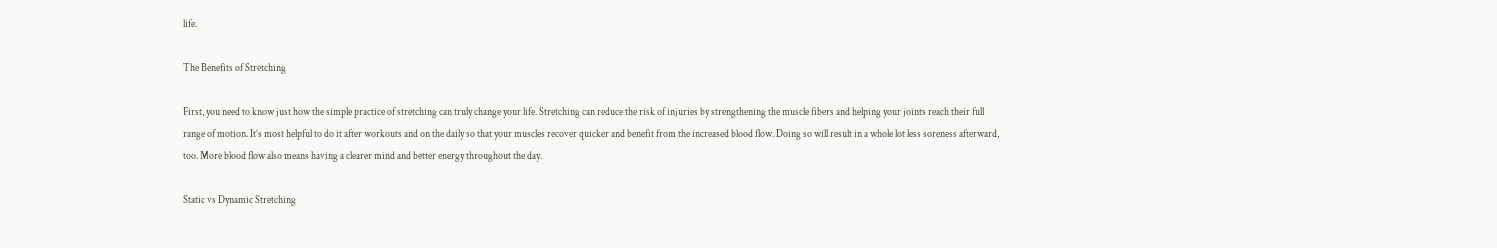life.

The Benefits of Stretching

First, you need to know just how the simple practice of stretching can truly change your life. Stretching can reduce the risk of injuries by strengthening the muscle fibers and helping your joints reach their full range of motion. It’s most helpful to do it after workouts and on the daily so that your muscles recover quicker and benefit from the increased blood flow. Doing so will result in a whole lot less soreness afterward, too. More blood flow also means having a clearer mind and better energy throughout the day.

Static vs Dynamic Stretching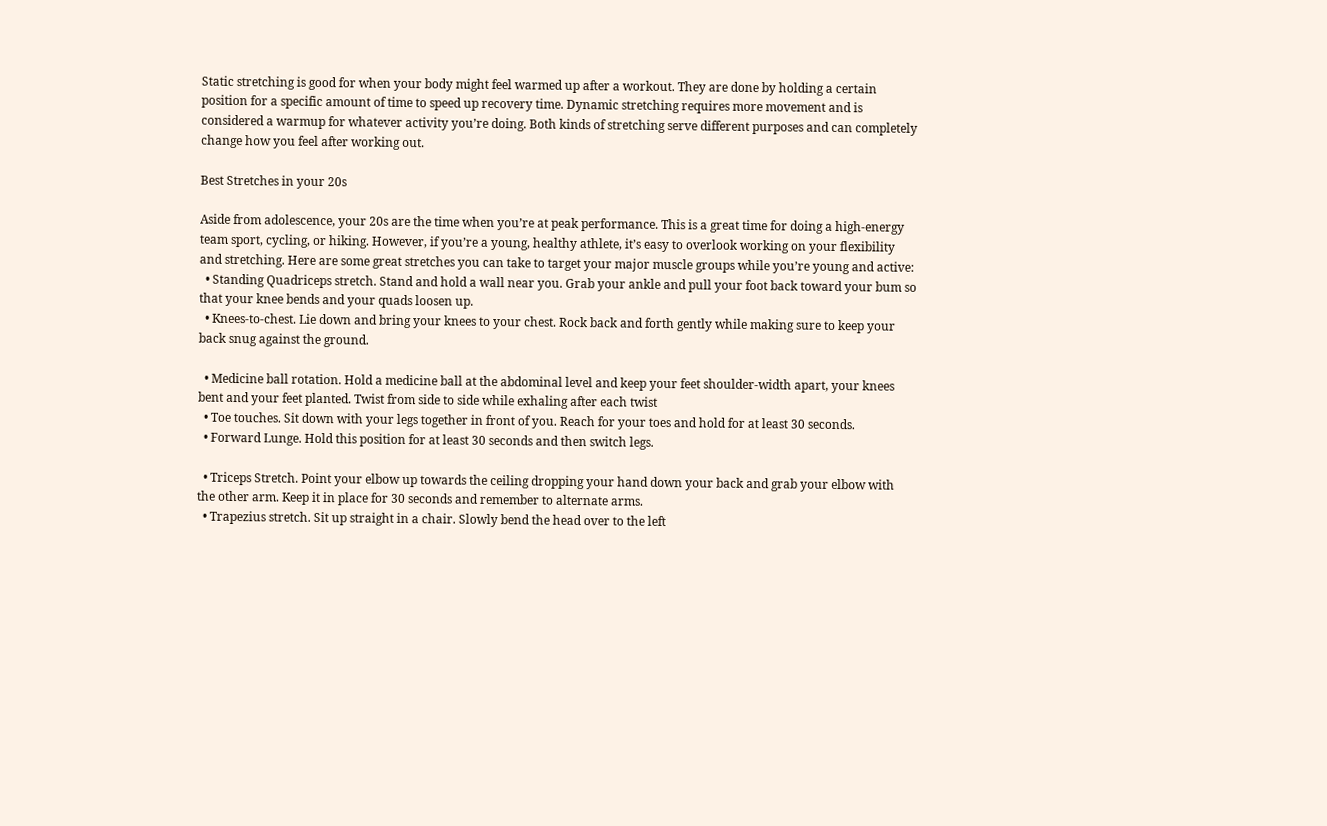Static stretching is good for when your body might feel warmed up after a workout. They are done by holding a certain position for a specific amount of time to speed up recovery time. Dynamic stretching requires more movement and is considered a warmup for whatever activity you’re doing. Both kinds of stretching serve different purposes and can completely change how you feel after working out.

Best Stretches in your 20s

Aside from adolescence, your 20s are the time when you’re at peak performance. This is a great time for doing a high-energy team sport, cycling, or hiking. However, if you’re a young, healthy athlete, it’s easy to overlook working on your flexibility and stretching. Here are some great stretches you can take to target your major muscle groups while you’re young and active:
  • Standing Quadriceps stretch. Stand and hold a wall near you. Grab your ankle and pull your foot back toward your bum so that your knee bends and your quads loosen up.
  • Knees-to-chest. Lie down and bring your knees to your chest. Rock back and forth gently while making sure to keep your back snug against the ground.

  • Medicine ball rotation. Hold a medicine ball at the abdominal level and keep your feet shoulder-width apart, your knees bent and your feet planted. Twist from side to side while exhaling after each twist
  • Toe touches. Sit down with your legs together in front of you. Reach for your toes and hold for at least 30 seconds.
  • Forward Lunge. Hold this position for at least 30 seconds and then switch legs.

  • Triceps Stretch. Point your elbow up towards the ceiling dropping your hand down your back and grab your elbow with the other arm. Keep it in place for 30 seconds and remember to alternate arms.
  • Trapezius stretch. Sit up straight in a chair. Slowly bend the head over to the left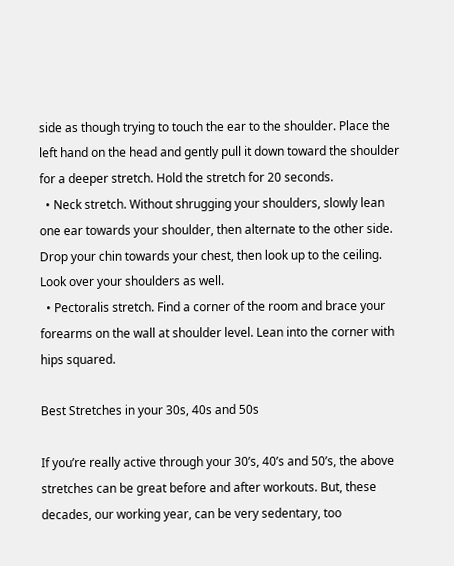side as though trying to touch the ear to the shoulder. Place the left hand on the head and gently pull it down toward the shoulder for a deeper stretch. Hold the stretch for 20 seconds.
  • Neck stretch. Without shrugging your shoulders, slowly lean one ear towards your shoulder, then alternate to the other side. Drop your chin towards your chest, then look up to the ceiling. Look over your shoulders as well.
  • Pectoralis stretch. Find a corner of the room and brace your forearms on the wall at shoulder level. Lean into the corner with hips squared.

Best Stretches in your 30s, 40s and 50s

If you’re really active through your 30’s, 40’s and 50’s, the above stretches can be great before and after workouts. But, these decades, our working year, can be very sedentary, too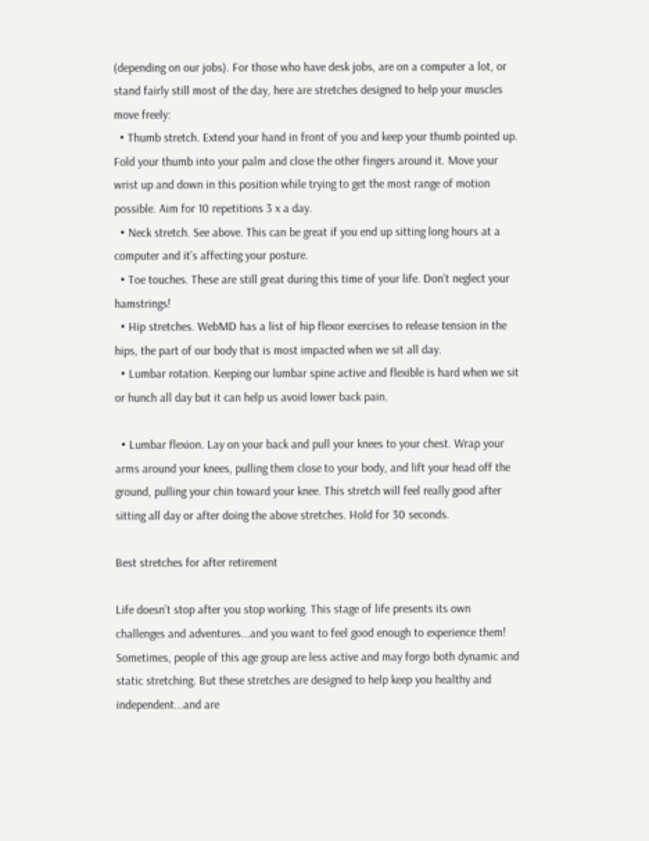(depending on our jobs). For those who have desk jobs, are on a computer a lot, or stand fairly still most of the day, here are stretches designed to help your muscles move freely:
  • Thumb stretch. Extend your hand in front of you and keep your thumb pointed up. Fold your thumb into your palm and close the other fingers around it. Move your wrist up and down in this position while trying to get the most range of motion possible. Aim for 10 repetitions 3 x a day.
  • Neck stretch. See above. This can be great if you end up sitting long hours at a computer and it’s affecting your posture.
  • Toe touches. These are still great during this time of your life. Don’t neglect your hamstrings!
  • Hip stretches. WebMD has a list of hip flexor exercises to release tension in the hips, the part of our body that is most impacted when we sit all day.
  • Lumbar rotation. Keeping our lumbar spine active and flexible is hard when we sit or hunch all day but it can help us avoid lower back pain.

  • Lumbar flexion. Lay on your back and pull your knees to your chest. Wrap your arms around your knees, pulling them close to your body, and lift your head off the ground, pulling your chin toward your knee. This stretch will feel really good after sitting all day or after doing the above stretches. Hold for 30 seconds.

Best stretches for after retirement

Life doesn’t stop after you stop working. This stage of life presents its own challenges and adventures...and you want to feel good enough to experience them! Sometimes, people of this age group are less active and may forgo both dynamic and static stretching. But these stretches are designed to help keep you healthy and independent...and are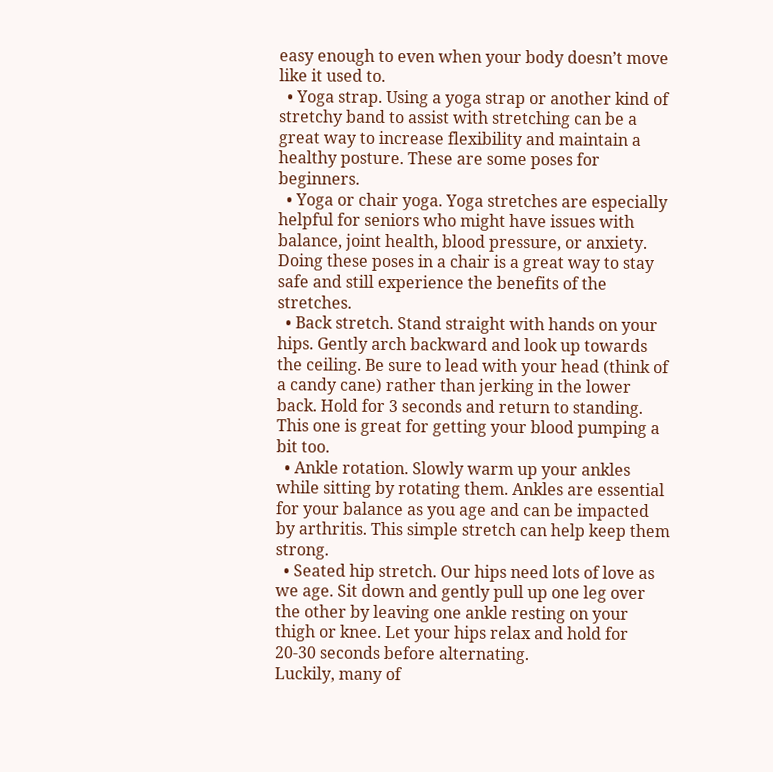easy enough to even when your body doesn’t move like it used to.
  • Yoga strap. Using a yoga strap or another kind of stretchy band to assist with stretching can be a great way to increase flexibility and maintain a healthy posture. These are some poses for beginners.
  • Yoga or chair yoga. Yoga stretches are especially helpful for seniors who might have issues with balance, joint health, blood pressure, or anxiety. Doing these poses in a chair is a great way to stay safe and still experience the benefits of the stretches.
  • Back stretch. Stand straight with hands on your hips. Gently arch backward and look up towards the ceiling. Be sure to lead with your head (think of a candy cane) rather than jerking in the lower back. Hold for 3 seconds and return to standing. This one is great for getting your blood pumping a bit too.
  • Ankle rotation. Slowly warm up your ankles while sitting by rotating them. Ankles are essential for your balance as you age and can be impacted by arthritis. This simple stretch can help keep them strong.
  • Seated hip stretch. Our hips need lots of love as we age. Sit down and gently pull up one leg over the other by leaving one ankle resting on your thigh or knee. Let your hips relax and hold for 20-30 seconds before alternating.
Luckily, many of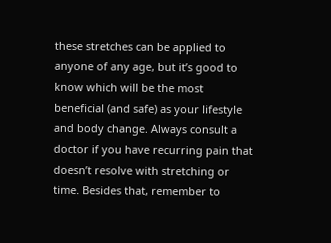these stretches can be applied to anyone of any age, but it’s good to know which will be the most beneficial (and safe) as your lifestyle and body change. Always consult a doctor if you have recurring pain that doesn’t resolve with stretching or time. Besides that, remember to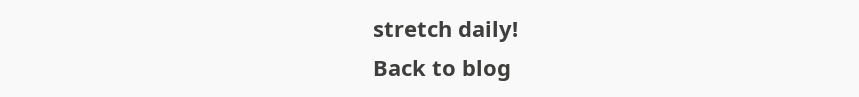stretch daily!
Back to blog